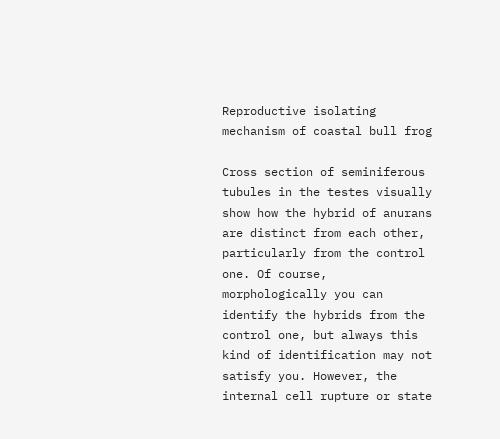Reproductive isolating mechanism of coastal bull frog

Cross section of seminiferous tubules in the testes visually show how the hybrid of anurans are distinct from each other, particularly from the control one. Of course, morphologically you can identify the hybrids from the control one, but always this kind of identification may not satisfy you. However, the internal cell rupture or state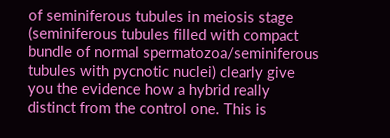of seminiferous tubules in meiosis stage (seminiferous tubules filled with compact bundle of normal spermatozoa/seminiferous tubules with pycnotic nuclei) clearly give you the evidence how a hybrid really distinct from the control one. This is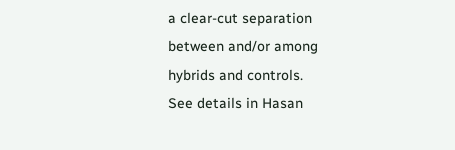a clear-cut separation between and/or among hybrids and controls.
See details in Hasan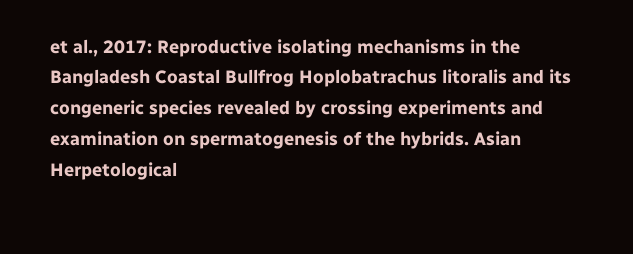et al., 2017: Reproductive isolating mechanisms in the Bangladesh Coastal Bullfrog Hoplobatrachus litoralis and its congeneric species revealed by crossing experiments and examination on spermatogenesis of the hybrids. Asian Herpetological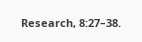Research, 8:27–38.